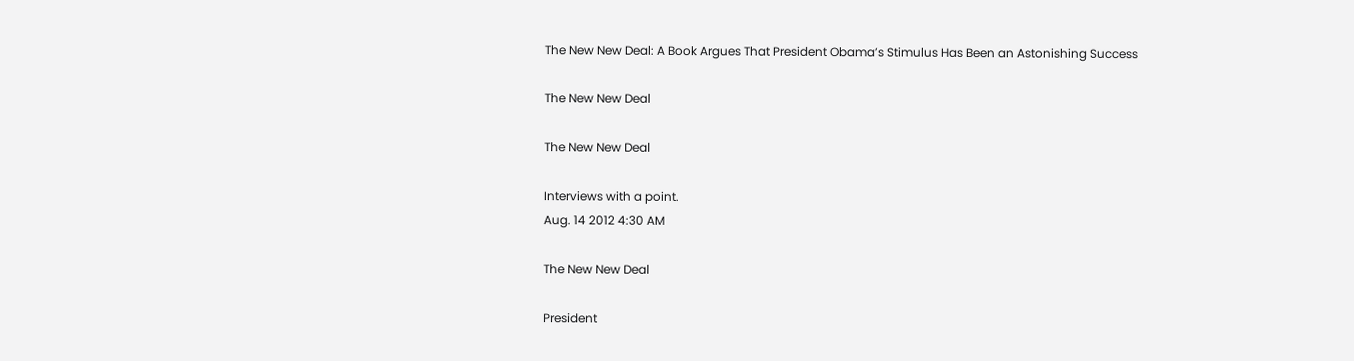The New New Deal: A Book Argues That President Obama’s Stimulus Has Been an Astonishing Success

The New New Deal

The New New Deal

Interviews with a point.
Aug. 14 2012 4:30 AM

The New New Deal

President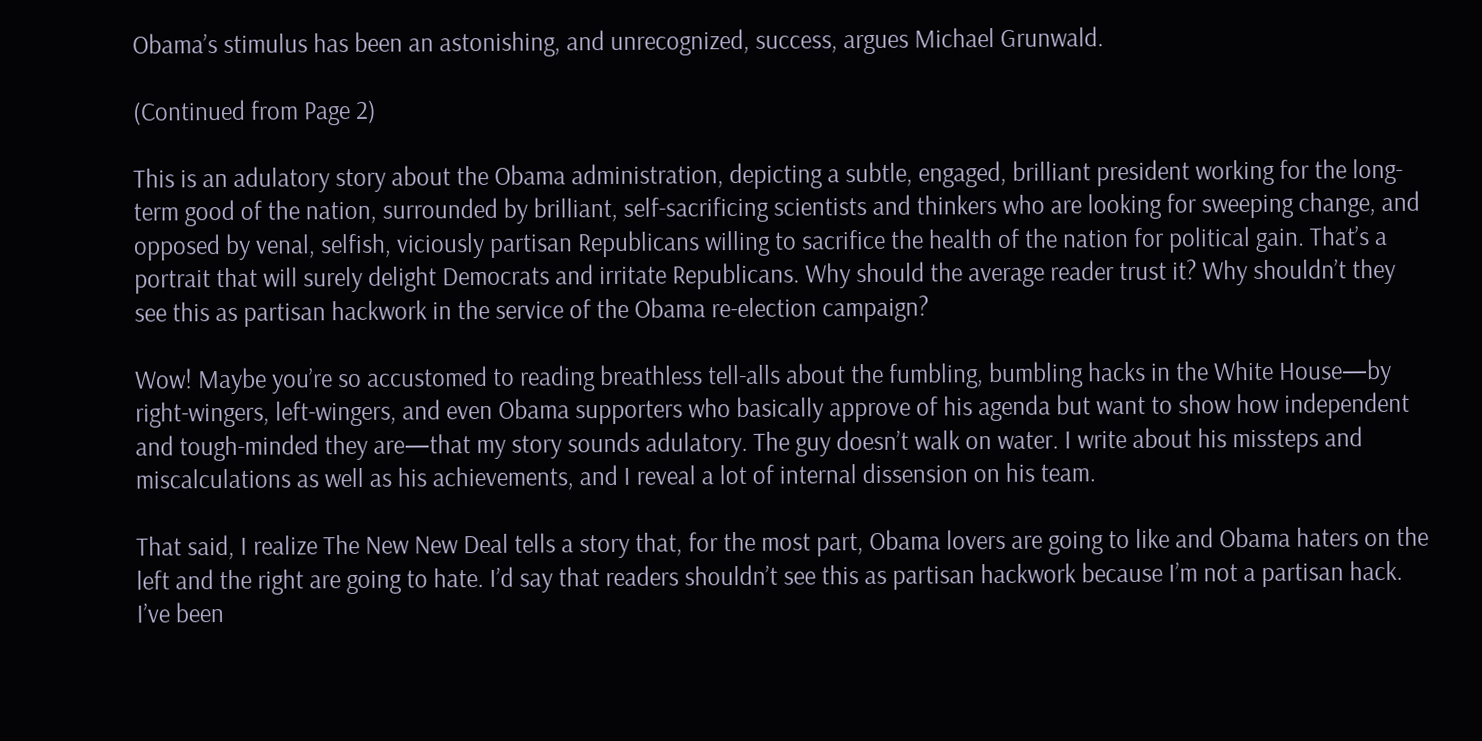Obama’s stimulus has been an astonishing, and unrecognized, success, argues Michael Grunwald.

(Continued from Page 2)

This is an adulatory story about the Obama administration, depicting a subtle, engaged, brilliant president working for the long-term good of the nation, surrounded by brilliant, self-sacrificing scientists and thinkers who are looking for sweeping change, and opposed by venal, selfish, viciously partisan Republicans willing to sacrifice the health of the nation for political gain. That’s a portrait that will surely delight Democrats and irritate Republicans. Why should the average reader trust it? Why shouldn’t they see this as partisan hackwork in the service of the Obama re-election campaign?

Wow! Maybe you’re so accustomed to reading breathless tell-alls about the fumbling, bumbling hacks in the White House—by right-wingers, left-wingers, and even Obama supporters who basically approve of his agenda but want to show how independent and tough-minded they are—that my story sounds adulatory. The guy doesn’t walk on water. I write about his missteps and miscalculations as well as his achievements, and I reveal a lot of internal dissension on his team.

That said, I realize The New New Deal tells a story that, for the most part, Obama lovers are going to like and Obama haters on the left and the right are going to hate. I’d say that readers shouldn’t see this as partisan hackwork because I’m not a partisan hack. I’ve been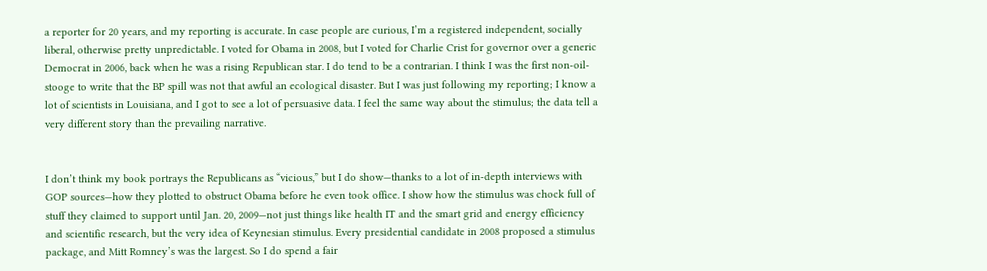a reporter for 20 years, and my reporting is accurate. In case people are curious, I’m a registered independent, socially liberal, otherwise pretty unpredictable. I voted for Obama in 2008, but I voted for Charlie Crist for governor over a generic Democrat in 2006, back when he was a rising Republican star. I do tend to be a contrarian. I think I was the first non-oil-stooge to write that the BP spill was not that awful an ecological disaster. But I was just following my reporting; I know a lot of scientists in Louisiana, and I got to see a lot of persuasive data. I feel the same way about the stimulus; the data tell a very different story than the prevailing narrative.


I don’t think my book portrays the Republicans as “vicious,” but I do show—thanks to a lot of in-depth interviews with GOP sources—how they plotted to obstruct Obama before he even took office. I show how the stimulus was chock full of stuff they claimed to support until Jan. 20, 2009—not just things like health IT and the smart grid and energy efficiency and scientific research, but the very idea of Keynesian stimulus. Every presidential candidate in 2008 proposed a stimulus package, and Mitt Romney’s was the largest. So I do spend a fair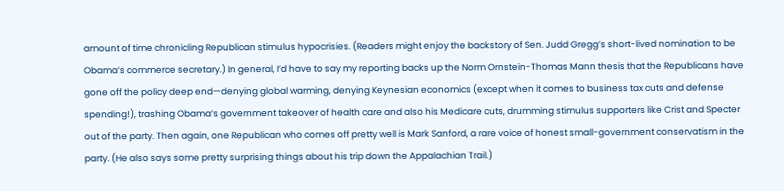amount of time chronicling Republican stimulus hypocrisies. (Readers might enjoy the backstory of Sen. Judd Gregg’s short-lived nomination to be Obama’s commerce secretary.) In general, I’d have to say my reporting backs up the Norm Ornstein-Thomas Mann thesis that the Republicans have gone off the policy deep end—denying global warming, denying Keynesian economics (except when it comes to business tax cuts and defense spending!), trashing Obama’s government takeover of health care and also his Medicare cuts, drumming stimulus supporters like Crist and Specter out of the party. Then again, one Republican who comes off pretty well is Mark Sanford, a rare voice of honest small-government conservatism in the party. (He also says some pretty surprising things about his trip down the Appalachian Trail.)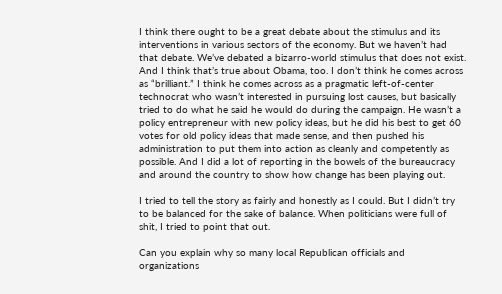I think there ought to be a great debate about the stimulus and its interventions in various sectors of the economy. But we haven’t had that debate. We’ve debated a bizarro-world stimulus that does not exist. And I think that’s true about Obama, too. I don’t think he comes across as “brilliant.” I think he comes across as a pragmatic left-of-center technocrat who wasn’t interested in pursuing lost causes, but basically tried to do what he said he would do during the campaign. He wasn’t a policy entrepreneur with new policy ideas, but he did his best to get 60 votes for old policy ideas that made sense, and then pushed his administration to put them into action as cleanly and competently as possible. And I did a lot of reporting in the bowels of the bureaucracy and around the country to show how change has been playing out.

I tried to tell the story as fairly and honestly as I could. But I didn’t try to be balanced for the sake of balance. When politicians were full of shit, I tried to point that out.

Can you explain why so many local Republican officials and organizations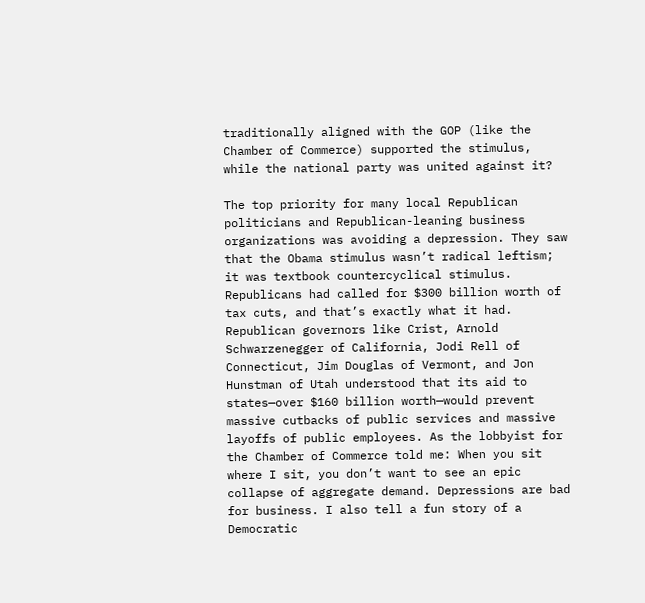traditionally aligned with the GOP (like the Chamber of Commerce) supported the stimulus, while the national party was united against it?

The top priority for many local Republican politicians and Republican-leaning business organizations was avoiding a depression. They saw that the Obama stimulus wasn’t radical leftism; it was textbook countercyclical stimulus. Republicans had called for $300 billion worth of tax cuts, and that’s exactly what it had. Republican governors like Crist, Arnold Schwarzenegger of California, Jodi Rell of Connecticut, Jim Douglas of Vermont, and Jon Hunstman of Utah understood that its aid to states—over $160 billion worth—would prevent massive cutbacks of public services and massive layoffs of public employees. As the lobbyist for the Chamber of Commerce told me: When you sit where I sit, you don’t want to see an epic collapse of aggregate demand. Depressions are bad for business. I also tell a fun story of a Democratic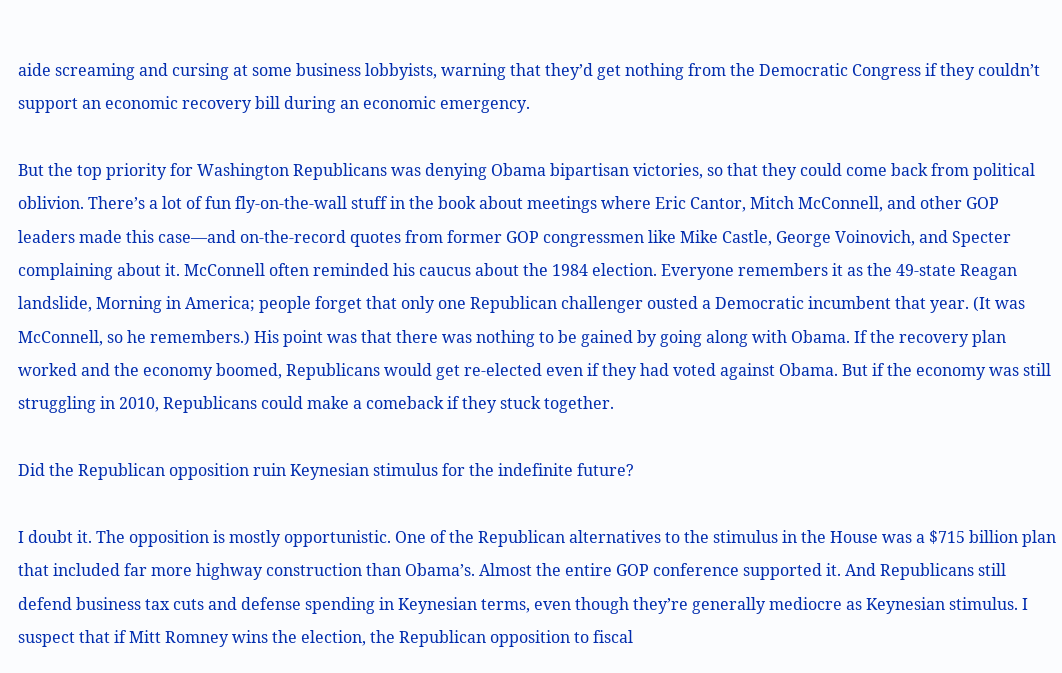aide screaming and cursing at some business lobbyists, warning that they’d get nothing from the Democratic Congress if they couldn’t support an economic recovery bill during an economic emergency.

But the top priority for Washington Republicans was denying Obama bipartisan victories, so that they could come back from political oblivion. There’s a lot of fun fly-on-the-wall stuff in the book about meetings where Eric Cantor, Mitch McConnell, and other GOP leaders made this case—and on-the-record quotes from former GOP congressmen like Mike Castle, George Voinovich, and Specter complaining about it. McConnell often reminded his caucus about the 1984 election. Everyone remembers it as the 49-state Reagan landslide, Morning in America; people forget that only one Republican challenger ousted a Democratic incumbent that year. (It was McConnell, so he remembers.) His point was that there was nothing to be gained by going along with Obama. If the recovery plan worked and the economy boomed, Republicans would get re-elected even if they had voted against Obama. But if the economy was still struggling in 2010, Republicans could make a comeback if they stuck together.

Did the Republican opposition ruin Keynesian stimulus for the indefinite future?

I doubt it. The opposition is mostly opportunistic. One of the Republican alternatives to the stimulus in the House was a $715 billion plan that included far more highway construction than Obama’s. Almost the entire GOP conference supported it. And Republicans still defend business tax cuts and defense spending in Keynesian terms, even though they’re generally mediocre as Keynesian stimulus. I suspect that if Mitt Romney wins the election, the Republican opposition to fiscal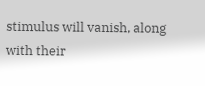stimulus will vanish, along with their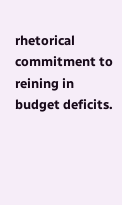rhetorical commitment to reining in budget deficits.